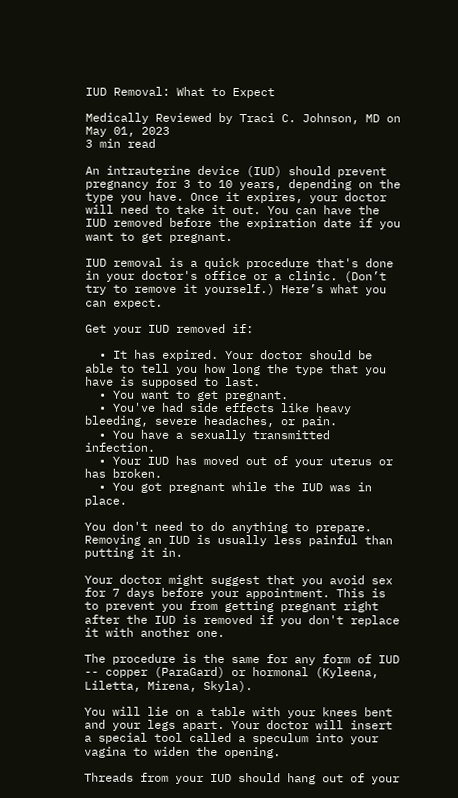IUD Removal: What to Expect

Medically Reviewed by Traci C. Johnson, MD on May 01, 2023
3 min read

An intrauterine device (IUD) should prevent pregnancy for 3 to 10 years, depending on the type you have. Once it expires, your doctor will need to take it out. You can have the IUD removed before the expiration date if you want to get pregnant.

IUD removal is a quick procedure that's done in your doctor's office or a clinic. (Don’t try to remove it yourself.) Here’s what you can expect.

Get your IUD removed if:

  • It has expired. Your doctor should be able to tell you how long the type that you have is supposed to last.
  • You want to get pregnant.
  • You've had side effects like heavy bleeding, severe headaches, or pain.
  • You have a sexually transmitted infection.
  • Your IUD has moved out of your uterus or has broken.
  • You got pregnant while the IUD was in place.

You don't need to do anything to prepare. Removing an IUD is usually less painful than putting it in.

Your doctor might suggest that you avoid sex for 7 days before your appointment. This is to prevent you from getting pregnant right after the IUD is removed if you don't replace it with another one.

The procedure is the same for any form of IUD -- copper (ParaGard) or hormonal (Kyleena, Liletta, Mirena, Skyla).

You will lie on a table with your knees bent and your legs apart. Your doctor will insert a special tool called a speculum into your vagina to widen the opening.

Threads from your IUD should hang out of your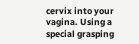cervix into your vagina. Using a special grasping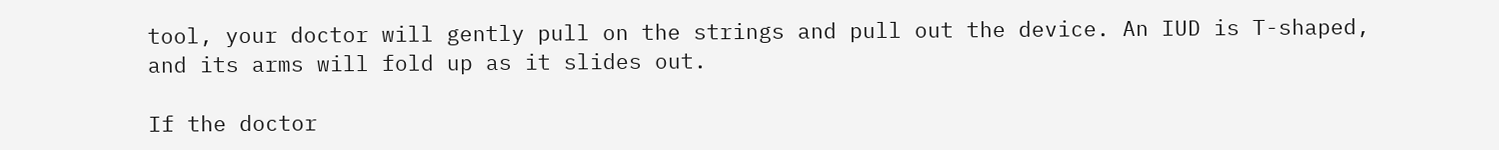tool, your doctor will gently pull on the strings and pull out the device. An IUD is T-shaped, and its arms will fold up as it slides out.

If the doctor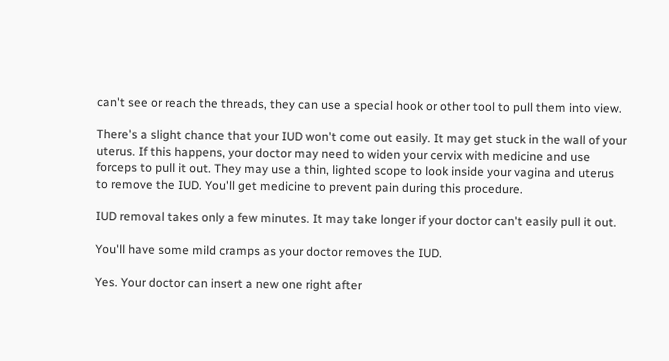can't see or reach the threads, they can use a special hook or other tool to pull them into view.

There's a slight chance that your IUD won't come out easily. It may get stuck in the wall of your uterus. If this happens, your doctor may need to widen your cervix with medicine and use forceps to pull it out. They may use a thin, lighted scope to look inside your vagina and uterus to remove the IUD. You'll get medicine to prevent pain during this procedure.

IUD removal takes only a few minutes. It may take longer if your doctor can't easily pull it out.

You'll have some mild cramps as your doctor removes the IUD.

Yes. Your doctor can insert a new one right after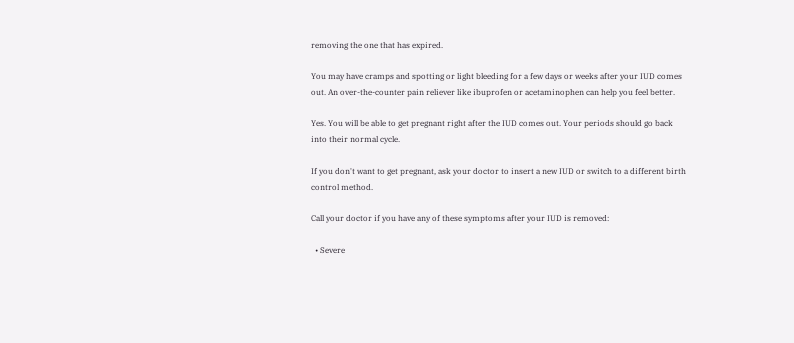removing the one that has expired.

You may have cramps and spotting or light bleeding for a few days or weeks after your IUD comes out. An over-the-counter pain reliever like ibuprofen or acetaminophen can help you feel better.

Yes. You will be able to get pregnant right after the IUD comes out. Your periods should go back into their normal cycle.

If you don't want to get pregnant, ask your doctor to insert a new IUD or switch to a different birth control method.

Call your doctor if you have any of these symptoms after your IUD is removed:

  • Severe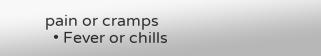pain or cramps
  • Fever or chills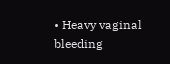• Heavy vaginal bleeding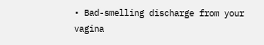• Bad-smelling discharge from your vagina